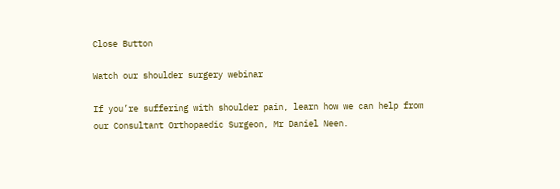Close Button

Watch our shoulder surgery webinar

If you’re suffering with shoulder pain, learn how we can help from our Consultant Orthopaedic Surgeon, Mr Daniel Neen.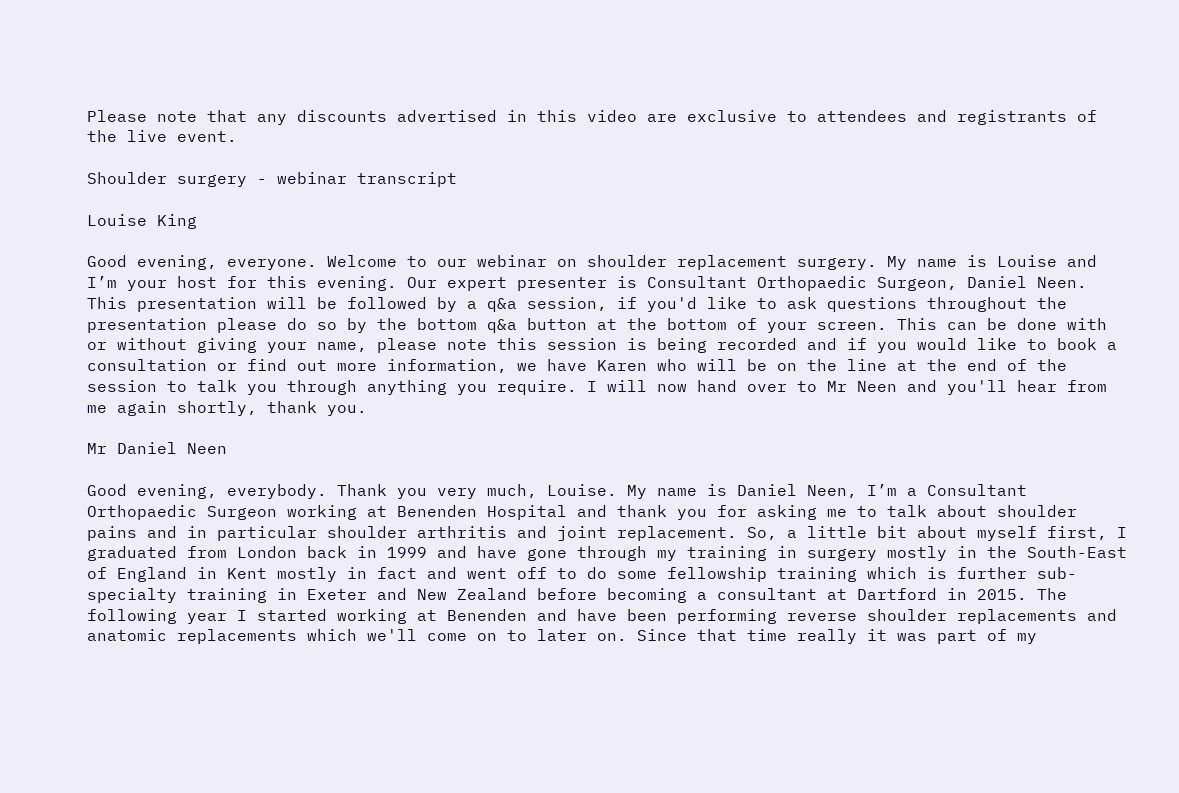Please note that any discounts advertised in this video are exclusive to attendees and registrants of the live event.

Shoulder surgery - webinar transcript

Louise King

Good evening, everyone. Welcome to our webinar on shoulder replacement surgery. My name is Louise and I’m your host for this evening. Our expert presenter is Consultant Orthopaedic Surgeon, Daniel Neen. This presentation will be followed by a q&a session, if you'd like to ask questions throughout the presentation please do so by the bottom q&a button at the bottom of your screen. This can be done with or without giving your name, please note this session is being recorded and if you would like to book a consultation or find out more information, we have Karen who will be on the line at the end of the session to talk you through anything you require. I will now hand over to Mr Neen and you'll hear from me again shortly, thank you.

Mr Daniel Neen

Good evening, everybody. Thank you very much, Louise. My name is Daniel Neen, I’m a Consultant Orthopaedic Surgeon working at Benenden Hospital and thank you for asking me to talk about shoulder pains and in particular shoulder arthritis and joint replacement. So, a little bit about myself first, I graduated from London back in 1999 and have gone through my training in surgery mostly in the South-East of England in Kent mostly in fact and went off to do some fellowship training which is further sub-specialty training in Exeter and New Zealand before becoming a consultant at Dartford in 2015. The following year I started working at Benenden and have been performing reverse shoulder replacements and anatomic replacements which we'll come on to later on. Since that time really it was part of my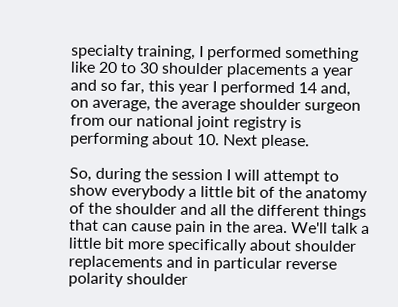specialty training, I performed something like 20 to 30 shoulder placements a year and so far, this year I performed 14 and, on average, the average shoulder surgeon from our national joint registry is performing about 10. Next please.

So, during the session I will attempt to show everybody a little bit of the anatomy of the shoulder and all the different things that can cause pain in the area. We'll talk a little bit more specifically about shoulder replacements and in particular reverse polarity shoulder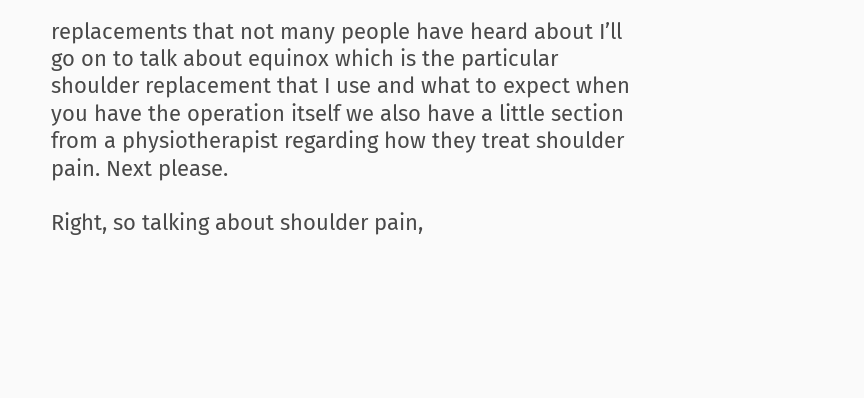replacements that not many people have heard about I’ll go on to talk about equinox which is the particular shoulder replacement that I use and what to expect when you have the operation itself we also have a little section from a physiotherapist regarding how they treat shoulder pain. Next please.

Right, so talking about shoulder pain,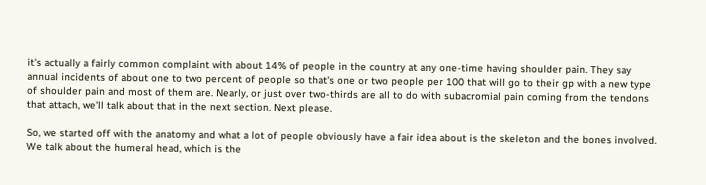it's actually a fairly common complaint with about 14% of people in the country at any one-time having shoulder pain. They say annual incidents of about one to two percent of people so that's one or two people per 100 that will go to their gp with a new type of shoulder pain and most of them are. Nearly, or just over two-thirds are all to do with subacromial pain coming from the tendons that attach, we'll talk about that in the next section. Next please.

So, we started off with the anatomy and what a lot of people obviously have a fair idea about is the skeleton and the bones involved. We talk about the humeral head, which is the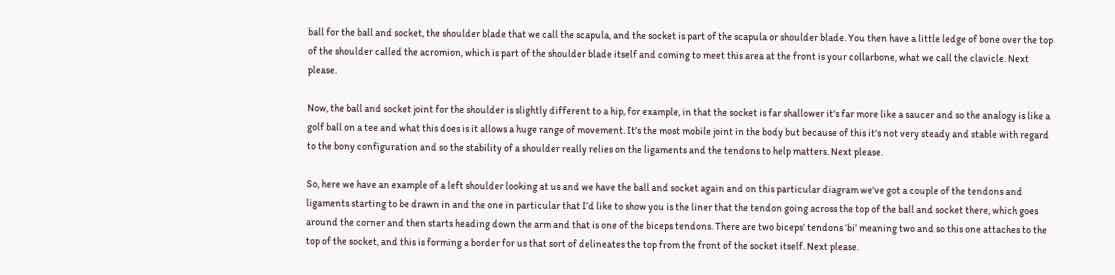ball for the ball and socket, the shoulder blade that we call the scapula, and the socket is part of the scapula or shoulder blade. You then have a little ledge of bone over the top of the shoulder called the acromion, which is part of the shoulder blade itself and coming to meet this area at the front is your collarbone, what we call the clavicle. Next please.

Now, the ball and socket joint for the shoulder is slightly different to a hip, for example, in that the socket is far shallower it's far more like a saucer and so the analogy is like a golf ball on a tee and what this does is it allows a huge range of movement. It's the most mobile joint in the body but because of this it's not very steady and stable with regard to the bony configuration and so the stability of a shoulder really relies on the ligaments and the tendons to help matters. Next please.

So, here we have an example of a left shoulder looking at us and we have the ball and socket again and on this particular diagram we've got a couple of the tendons and ligaments starting to be drawn in and the one in particular that I’d like to show you is the liner that the tendon going across the top of the ball and socket there, which goes around the corner and then starts heading down the arm and that is one of the biceps tendons. There are two biceps’ tendons ‘bi’ meaning two and so this one attaches to the top of the socket, and this is forming a border for us that sort of delineates the top from the front of the socket itself. Next please.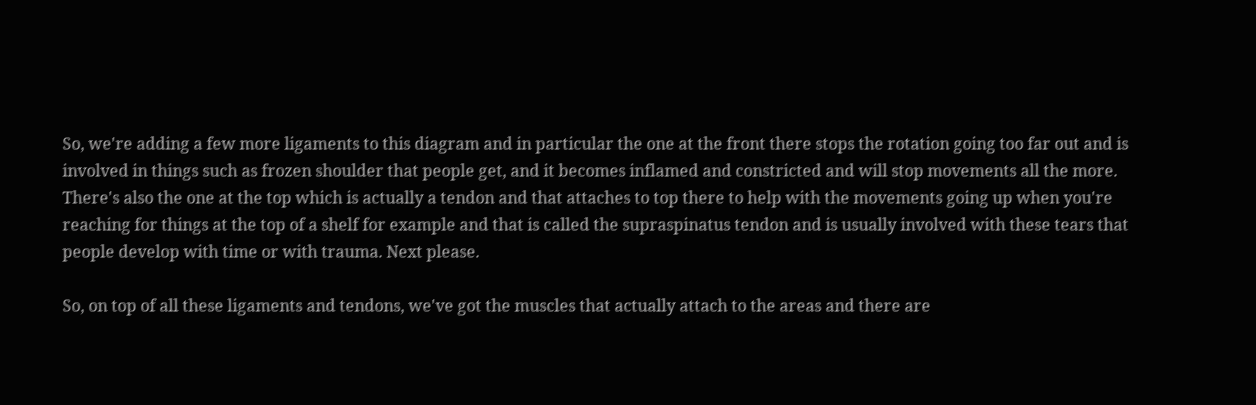So, we're adding a few more ligaments to this diagram and in particular the one at the front there stops the rotation going too far out and is involved in things such as frozen shoulder that people get, and it becomes inflamed and constricted and will stop movements all the more. There's also the one at the top which is actually a tendon and that attaches to top there to help with the movements going up when you're reaching for things at the top of a shelf for example and that is called the supraspinatus tendon and is usually involved with these tears that people develop with time or with trauma. Next please.

So, on top of all these ligaments and tendons, we've got the muscles that actually attach to the areas and there are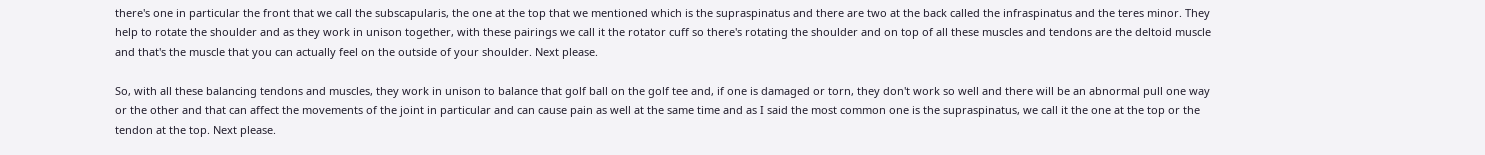there's one in particular the front that we call the subscapularis, the one at the top that we mentioned which is the supraspinatus and there are two at the back called the infraspinatus and the teres minor. They help to rotate the shoulder and as they work in unison together, with these pairings we call it the rotator cuff so there's rotating the shoulder and on top of all these muscles and tendons are the deltoid muscle and that's the muscle that you can actually feel on the outside of your shoulder. Next please.

So, with all these balancing tendons and muscles, they work in unison to balance that golf ball on the golf tee and, if one is damaged or torn, they don't work so well and there will be an abnormal pull one way or the other and that can affect the movements of the joint in particular and can cause pain as well at the same time and as I said the most common one is the supraspinatus, we call it the one at the top or the tendon at the top. Next please.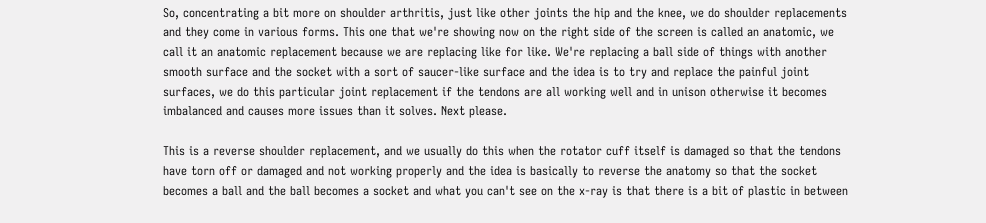So, concentrating a bit more on shoulder arthritis, just like other joints the hip and the knee, we do shoulder replacements and they come in various forms. This one that we're showing now on the right side of the screen is called an anatomic, we call it an anatomic replacement because we are replacing like for like. We're replacing a ball side of things with another smooth surface and the socket with a sort of saucer-like surface and the idea is to try and replace the painful joint surfaces, we do this particular joint replacement if the tendons are all working well and in unison otherwise it becomes imbalanced and causes more issues than it solves. Next please.

This is a reverse shoulder replacement, and we usually do this when the rotator cuff itself is damaged so that the tendons have torn off or damaged and not working properly and the idea is basically to reverse the anatomy so that the socket becomes a ball and the ball becomes a socket and what you can't see on the x-ray is that there is a bit of plastic in between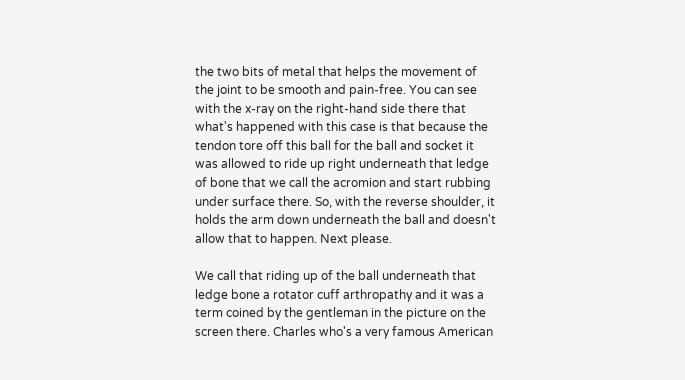the two bits of metal that helps the movement of the joint to be smooth and pain-free. You can see with the x-ray on the right-hand side there that what's happened with this case is that because the tendon tore off this ball for the ball and socket it was allowed to ride up right underneath that ledge of bone that we call the acromion and start rubbing under surface there. So, with the reverse shoulder, it holds the arm down underneath the ball and doesn't allow that to happen. Next please.

We call that riding up of the ball underneath that ledge bone a rotator cuff arthropathy and it was a term coined by the gentleman in the picture on the screen there. Charles who's a very famous American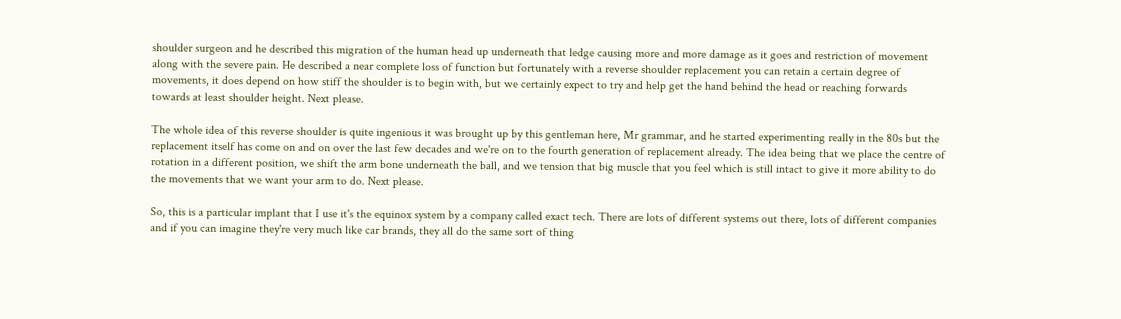shoulder surgeon and he described this migration of the human head up underneath that ledge causing more and more damage as it goes and restriction of movement along with the severe pain. He described a near complete loss of function but fortunately with a reverse shoulder replacement you can retain a certain degree of movements, it does depend on how stiff the shoulder is to begin with, but we certainly expect to try and help get the hand behind the head or reaching forwards towards at least shoulder height. Next please.

The whole idea of this reverse shoulder is quite ingenious it was brought up by this gentleman here, Mr grammar, and he started experimenting really in the 80s but the replacement itself has come on and on over the last few decades and we're on to the fourth generation of replacement already. The idea being that we place the centre of rotation in a different position, we shift the arm bone underneath the ball, and we tension that big muscle that you feel which is still intact to give it more ability to do the movements that we want your arm to do. Next please.

So, this is a particular implant that I use it's the equinox system by a company called exact tech. There are lots of different systems out there, lots of different companies and if you can imagine they're very much like car brands, they all do the same sort of thing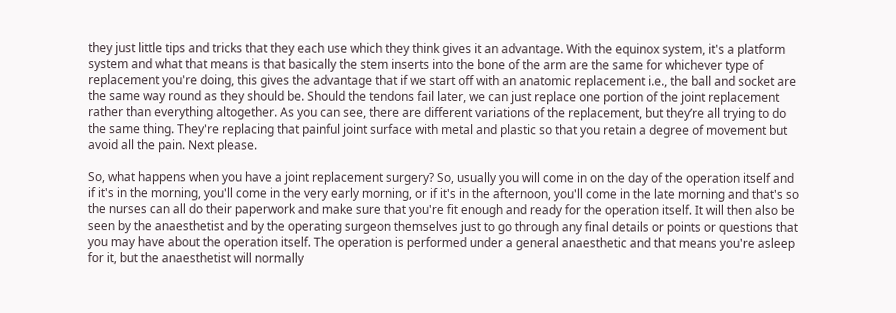they just little tips and tricks that they each use which they think gives it an advantage. With the equinox system, it's a platform system and what that means is that basically the stem inserts into the bone of the arm are the same for whichever type of replacement you're doing, this gives the advantage that if we start off with an anatomic replacement i.e., the ball and socket are the same way round as they should be. Should the tendons fail later, we can just replace one portion of the joint replacement rather than everything altogether. As you can see, there are different variations of the replacement, but they’re all trying to do the same thing. They're replacing that painful joint surface with metal and plastic so that you retain a degree of movement but avoid all the pain. Next please.

So, what happens when you have a joint replacement surgery? So, usually you will come in on the day of the operation itself and if it's in the morning, you'll come in the very early morning, or if it's in the afternoon, you'll come in the late morning and that's so the nurses can all do their paperwork and make sure that you're fit enough and ready for the operation itself. It will then also be seen by the anaesthetist and by the operating surgeon themselves just to go through any final details or points or questions that you may have about the operation itself. The operation is performed under a general anaesthetic and that means you're asleep for it, but the anaesthetist will normally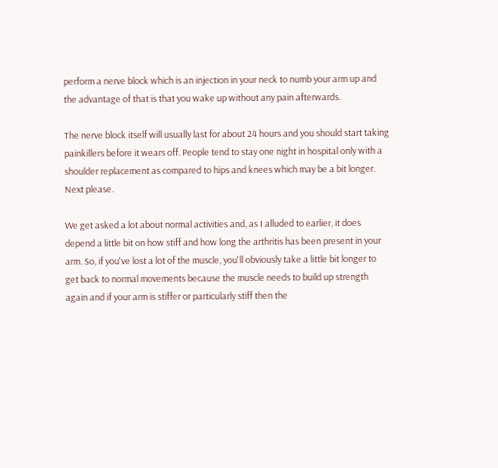perform a nerve block which is an injection in your neck to numb your arm up and the advantage of that is that you wake up without any pain afterwards.

The nerve block itself will usually last for about 24 hours and you should start taking painkillers before it wears off. People tend to stay one night in hospital only with a shoulder replacement as compared to hips and knees which may be a bit longer. Next please.

We get asked a lot about normal activities and, as I alluded to earlier, it does depend a little bit on how stiff and how long the arthritis has been present in your arm. So, if you've lost a lot of the muscle, you'll obviously take a little bit longer to get back to normal movements because the muscle needs to build up strength again and if your arm is stiffer or particularly stiff then the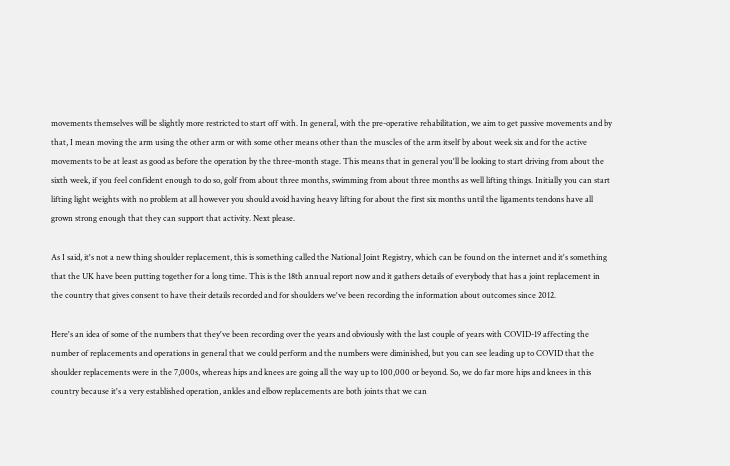movements themselves will be slightly more restricted to start off with. In general, with the pre-operative rehabilitation, we aim to get passive movements and by that, I mean moving the arm using the other arm or with some other means other than the muscles of the arm itself by about week six and for the active movements to be at least as good as before the operation by the three-month stage. This means that in general you'll be looking to start driving from about the sixth week, if you feel confident enough to do so, golf from about three months, swimming from about three months as well lifting things. Initially you can start lifting light weights with no problem at all however you should avoid having heavy lifting for about the first six months until the ligaments tendons have all grown strong enough that they can support that activity. Next please.

As I said, it's not a new thing shoulder replacement, this is something called the National Joint Registry, which can be found on the internet and it's something that the UK have been putting together for a long time. This is the 18th annual report now and it gathers details of everybody that has a joint replacement in the country that gives consent to have their details recorded and for shoulders we've been recording the information about outcomes since 2012.

Here's an idea of some of the numbers that they've been recording over the years and obviously with the last couple of years with COVID-19 affecting the number of replacements and operations in general that we could perform and the numbers were diminished, but you can see leading up to COVID that the shoulder replacements were in the 7,000s, whereas hips and knees are going all the way up to 100,000 or beyond. So, we do far more hips and knees in this country because it's a very established operation, ankles and elbow replacements are both joints that we can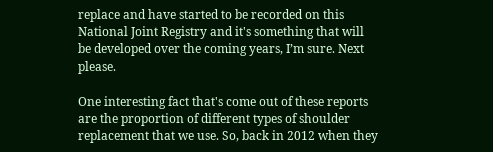replace and have started to be recorded on this National Joint Registry and it's something that will be developed over the coming years, I’m sure. Next please.

One interesting fact that's come out of these reports are the proportion of different types of shoulder replacement that we use. So, back in 2012 when they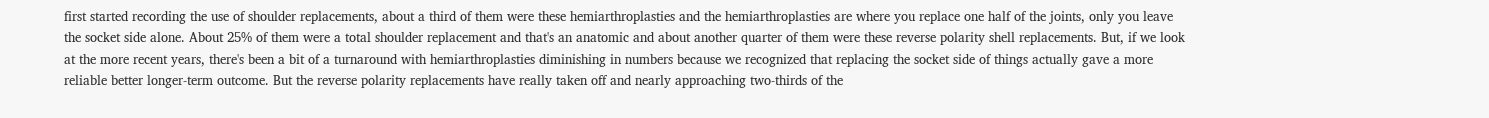first started recording the use of shoulder replacements, about a third of them were these hemiarthroplasties and the hemiarthroplasties are where you replace one half of the joints, only you leave the socket side alone. About 25% of them were a total shoulder replacement and that's an anatomic and about another quarter of them were these reverse polarity shell replacements. But, if we look at the more recent years, there's been a bit of a turnaround with hemiarthroplasties diminishing in numbers because we recognized that replacing the socket side of things actually gave a more reliable better longer-term outcome. But the reverse polarity replacements have really taken off and nearly approaching two-thirds of the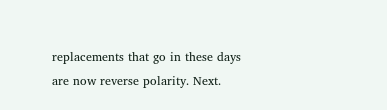replacements that go in these days are now reverse polarity. Next.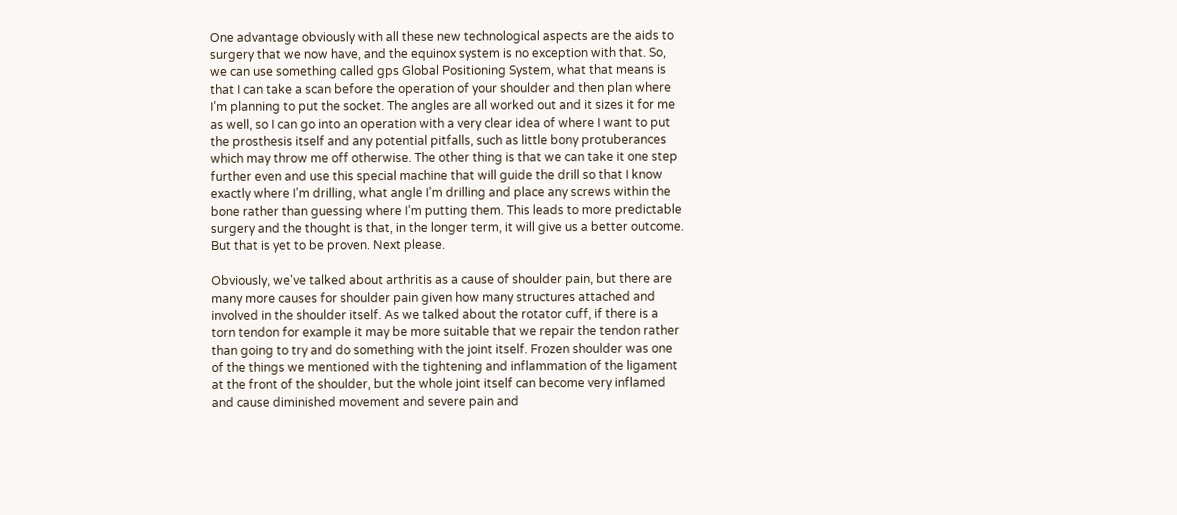One advantage obviously with all these new technological aspects are the aids to surgery that we now have, and the equinox system is no exception with that. So, we can use something called gps Global Positioning System, what that means is that I can take a scan before the operation of your shoulder and then plan where I’m planning to put the socket. The angles are all worked out and it sizes it for me as well, so I can go into an operation with a very clear idea of where I want to put the prosthesis itself and any potential pitfalls, such as little bony protuberances which may throw me off otherwise. The other thing is that we can take it one step further even and use this special machine that will guide the drill so that I know exactly where I’m drilling, what angle I’m drilling and place any screws within the bone rather than guessing where I’m putting them. This leads to more predictable surgery and the thought is that, in the longer term, it will give us a better outcome. But that is yet to be proven. Next please.

Obviously, we've talked about arthritis as a cause of shoulder pain, but there are many more causes for shoulder pain given how many structures attached and involved in the shoulder itself. As we talked about the rotator cuff, if there is a torn tendon for example it may be more suitable that we repair the tendon rather than going to try and do something with the joint itself. Frozen shoulder was one of the things we mentioned with the tightening and inflammation of the ligament at the front of the shoulder, but the whole joint itself can become very inflamed and cause diminished movement and severe pain and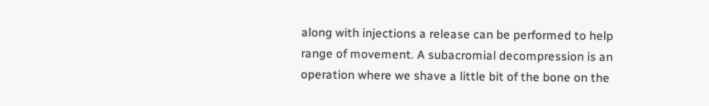along with injections a release can be performed to help range of movement. A subacromial decompression is an operation where we shave a little bit of the bone on the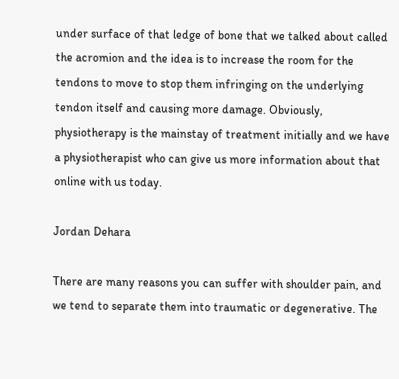under surface of that ledge of bone that we talked about called the acromion and the idea is to increase the room for the tendons to move to stop them infringing on the underlying tendon itself and causing more damage. Obviously, physiotherapy is the mainstay of treatment initially and we have a physiotherapist who can give us more information about that online with us today.

Jordan Dehara

There are many reasons you can suffer with shoulder pain, and we tend to separate them into traumatic or degenerative. The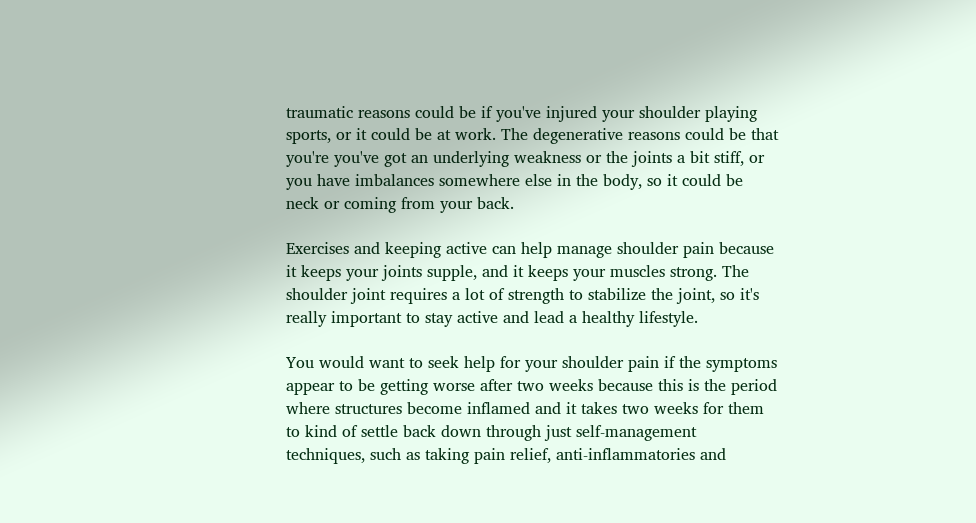traumatic reasons could be if you've injured your shoulder playing sports, or it could be at work. The degenerative reasons could be that you're you've got an underlying weakness or the joints a bit stiff, or you have imbalances somewhere else in the body, so it could be neck or coming from your back.

Exercises and keeping active can help manage shoulder pain because it keeps your joints supple, and it keeps your muscles strong. The shoulder joint requires a lot of strength to stabilize the joint, so it's really important to stay active and lead a healthy lifestyle.

You would want to seek help for your shoulder pain if the symptoms appear to be getting worse after two weeks because this is the period where structures become inflamed and it takes two weeks for them to kind of settle back down through just self-management techniques, such as taking pain relief, anti-inflammatories and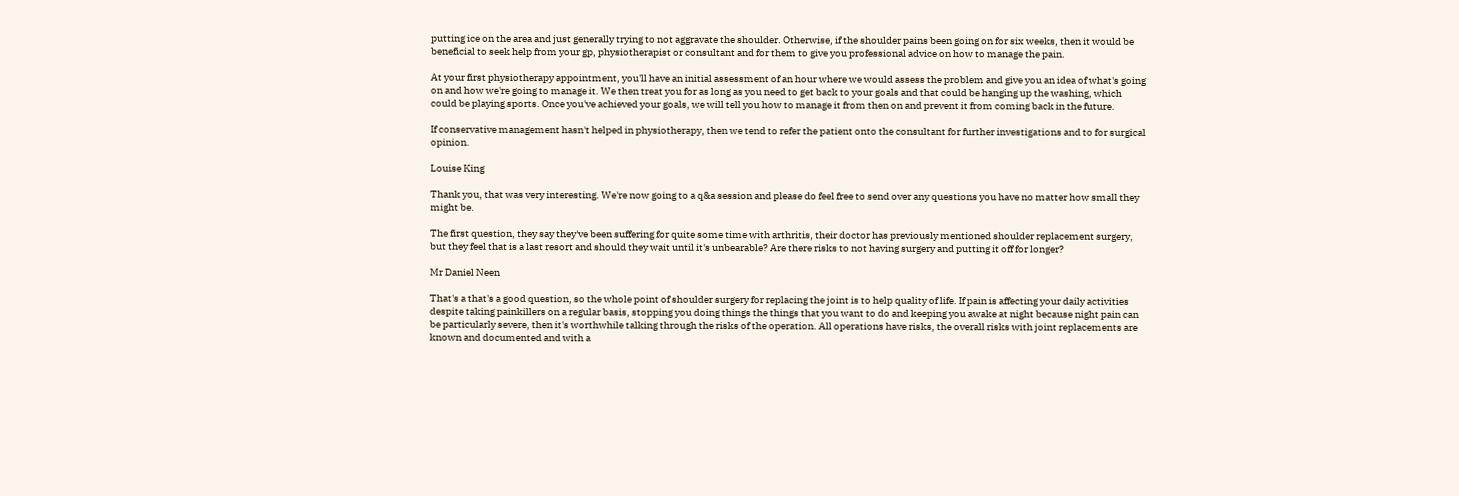putting ice on the area and just generally trying to not aggravate the shoulder. Otherwise, if the shoulder pains been going on for six weeks, then it would be beneficial to seek help from your gp, physiotherapist or consultant and for them to give you professional advice on how to manage the pain.

At your first physiotherapy appointment, you'll have an initial assessment of an hour where we would assess the problem and give you an idea of what's going on and how we're going to manage it. We then treat you for as long as you need to get back to your goals and that could be hanging up the washing, which could be playing sports. Once you've achieved your goals, we will tell you how to manage it from then on and prevent it from coming back in the future.

If conservative management hasn't helped in physiotherapy, then we tend to refer the patient onto the consultant for further investigations and to for surgical opinion.

Louise King

Thank you, that was very interesting. We're now going to a q&a session and please do feel free to send over any questions you have no matter how small they might be.

The first question, they say they've been suffering for quite some time with arthritis, their doctor has previously mentioned shoulder replacement surgery, but they feel that is a last resort and should they wait until it's unbearable? Are there risks to not having surgery and putting it off for longer?

Mr Daniel Neen

That's a that's a good question, so the whole point of shoulder surgery for replacing the joint is to help quality of life. If pain is affecting your daily activities despite taking painkillers on a regular basis, stopping you doing things the things that you want to do and keeping you awake at night because night pain can be particularly severe, then it's worthwhile talking through the risks of the operation. All operations have risks, the overall risks with joint replacements are known and documented and with a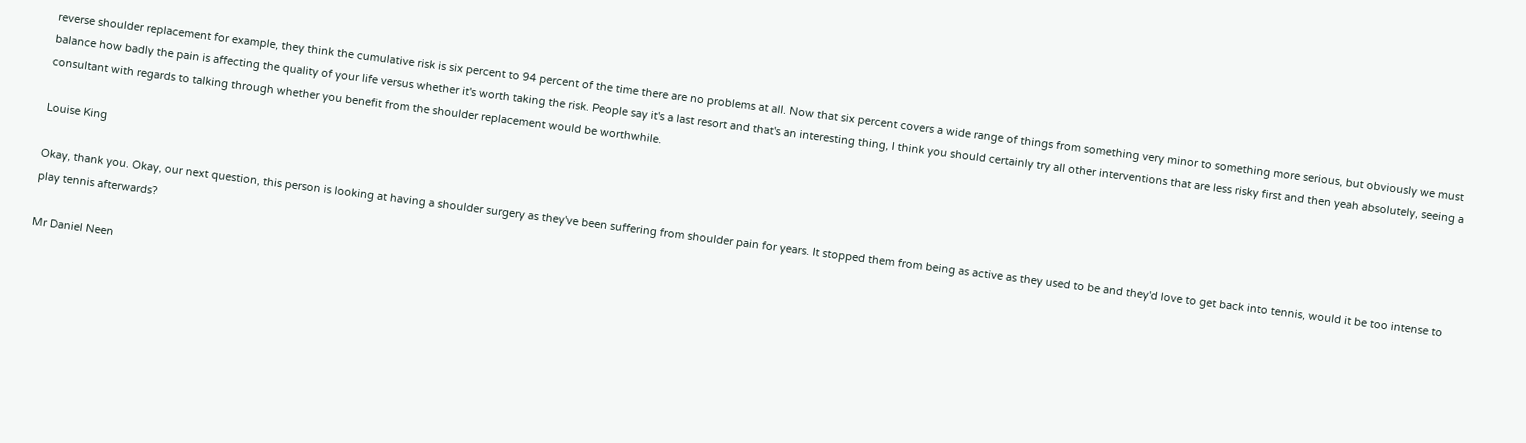reverse shoulder replacement for example, they think the cumulative risk is six percent to 94 percent of the time there are no problems at all. Now that six percent covers a wide range of things from something very minor to something more serious, but obviously we must balance how badly the pain is affecting the quality of your life versus whether it's worth taking the risk. People say it's a last resort and that's an interesting thing, I think you should certainly try all other interventions that are less risky first and then yeah absolutely, seeing a consultant with regards to talking through whether you benefit from the shoulder replacement would be worthwhile.

Louise King

Okay, thank you. Okay, our next question, this person is looking at having a shoulder surgery as they've been suffering from shoulder pain for years. It stopped them from being as active as they used to be and they'd love to get back into tennis, would it be too intense to play tennis afterwards?

Mr Daniel Neen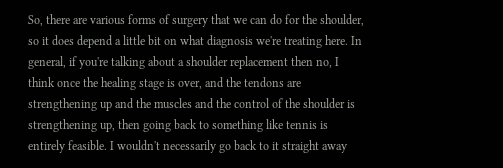So, there are various forms of surgery that we can do for the shoulder, so it does depend a little bit on what diagnosis we're treating here. In general, if you're talking about a shoulder replacement then no, I think once the healing stage is over, and the tendons are strengthening up and the muscles and the control of the shoulder is strengthening up, then going back to something like tennis is entirely feasible. I wouldn't necessarily go back to it straight away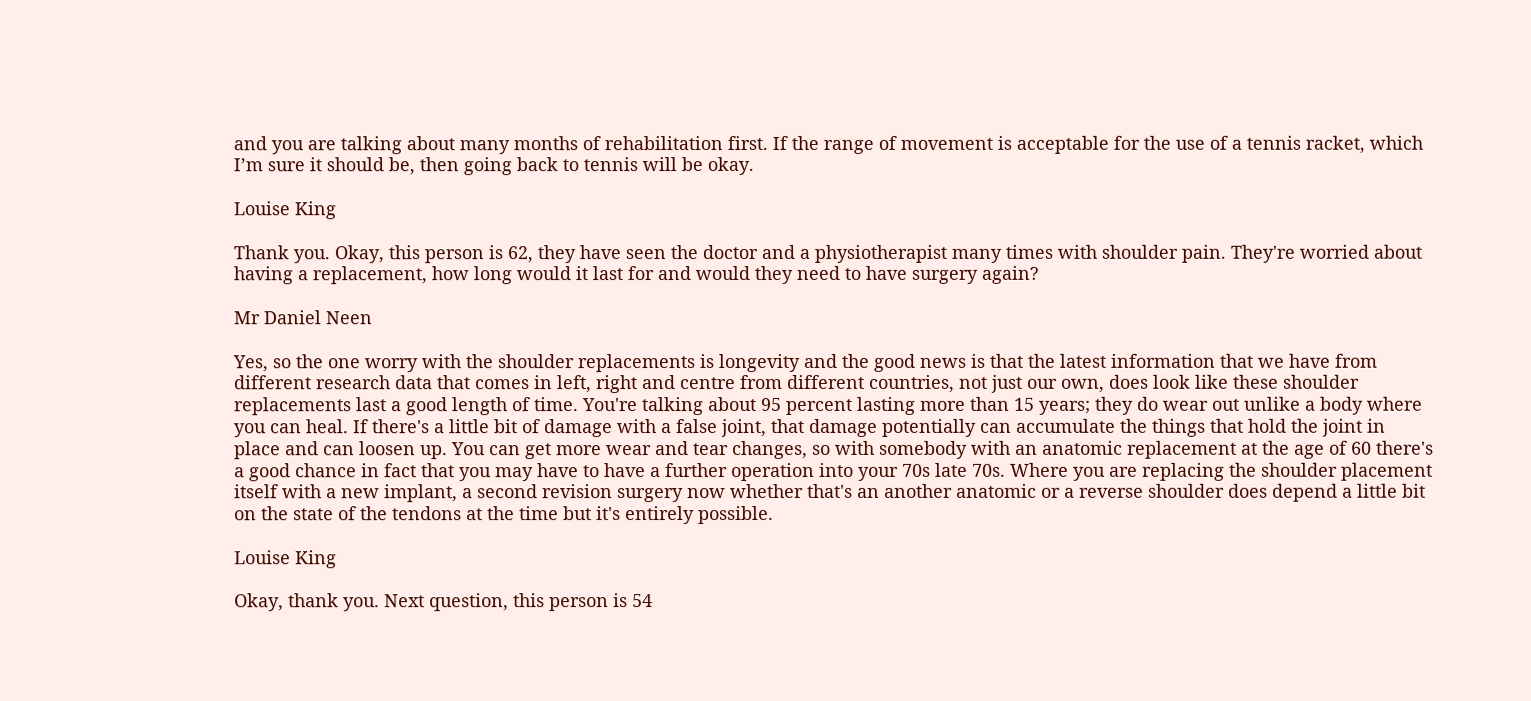and you are talking about many months of rehabilitation first. If the range of movement is acceptable for the use of a tennis racket, which I’m sure it should be, then going back to tennis will be okay.

Louise King

Thank you. Okay, this person is 62, they have seen the doctor and a physiotherapist many times with shoulder pain. They're worried about having a replacement, how long would it last for and would they need to have surgery again?

Mr Daniel Neen

Yes, so the one worry with the shoulder replacements is longevity and the good news is that the latest information that we have from different research data that comes in left, right and centre from different countries, not just our own, does look like these shoulder replacements last a good length of time. You're talking about 95 percent lasting more than 15 years; they do wear out unlike a body where you can heal. If there's a little bit of damage with a false joint, that damage potentially can accumulate the things that hold the joint in place and can loosen up. You can get more wear and tear changes, so with somebody with an anatomic replacement at the age of 60 there's a good chance in fact that you may have to have a further operation into your 70s late 70s. Where you are replacing the shoulder placement itself with a new implant, a second revision surgery now whether that's an another anatomic or a reverse shoulder does depend a little bit on the state of the tendons at the time but it's entirely possible.

Louise King

Okay, thank you. Next question, this person is 54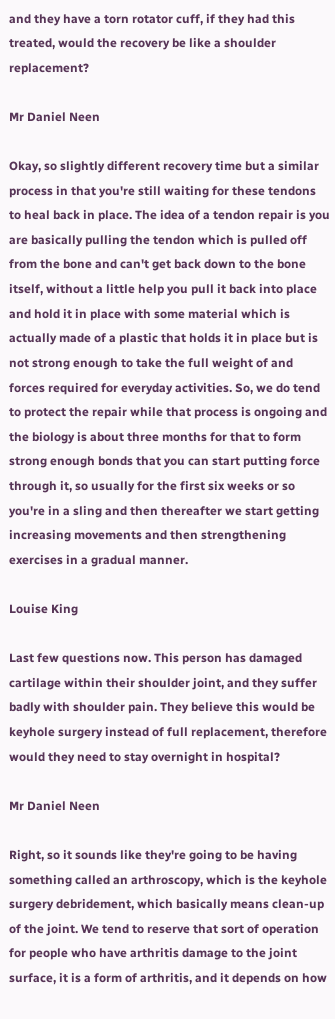and they have a torn rotator cuff, if they had this treated, would the recovery be like a shoulder replacement?

Mr Daniel Neen

Okay, so slightly different recovery time but a similar process in that you're still waiting for these tendons to heal back in place. The idea of a tendon repair is you are basically pulling the tendon which is pulled off from the bone and can't get back down to the bone itself, without a little help you pull it back into place and hold it in place with some material which is actually made of a plastic that holds it in place but is not strong enough to take the full weight of and forces required for everyday activities. So, we do tend to protect the repair while that process is ongoing and the biology is about three months for that to form strong enough bonds that you can start putting force through it, so usually for the first six weeks or so you're in a sling and then thereafter we start getting increasing movements and then strengthening exercises in a gradual manner.

Louise King

Last few questions now. This person has damaged cartilage within their shoulder joint, and they suffer badly with shoulder pain. They believe this would be keyhole surgery instead of full replacement, therefore would they need to stay overnight in hospital?

Mr Daniel Neen

Right, so it sounds like they're going to be having something called an arthroscopy, which is the keyhole surgery debridement, which basically means clean-up of the joint. We tend to reserve that sort of operation for people who have arthritis damage to the joint surface, it is a form of arthritis, and it depends on how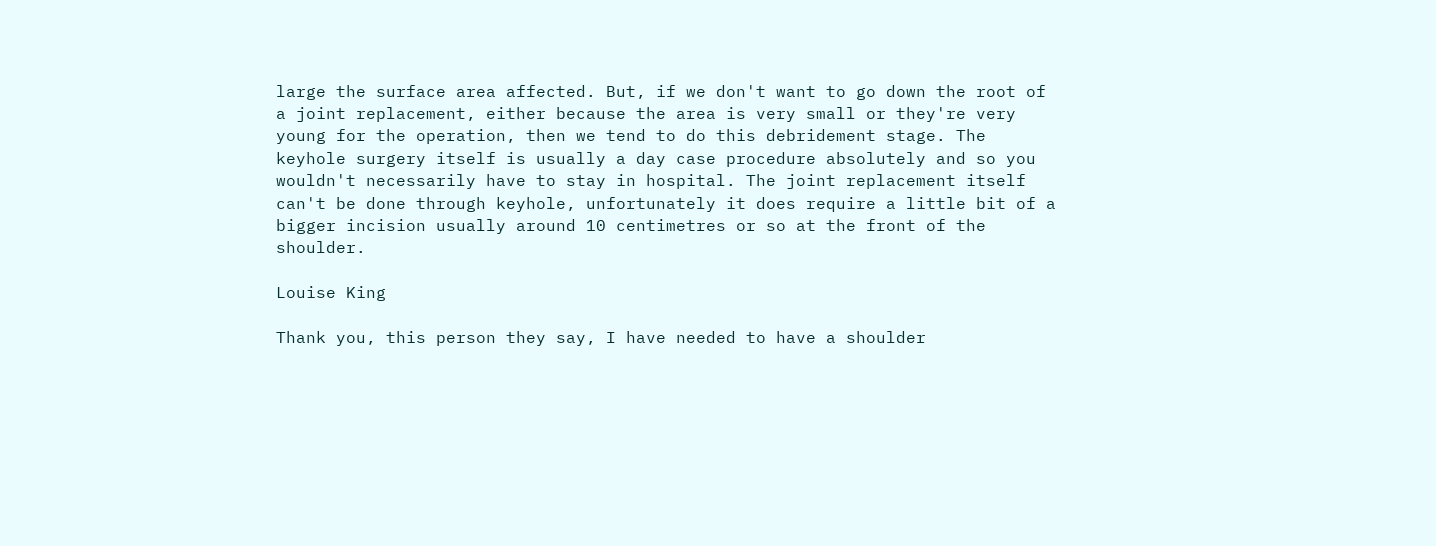large the surface area affected. But, if we don't want to go down the root of a joint replacement, either because the area is very small or they're very young for the operation, then we tend to do this debridement stage. The keyhole surgery itself is usually a day case procedure absolutely and so you wouldn't necessarily have to stay in hospital. The joint replacement itself can't be done through keyhole, unfortunately it does require a little bit of a bigger incision usually around 10 centimetres or so at the front of the shoulder.

Louise King

Thank you, this person they say, I have needed to have a shoulder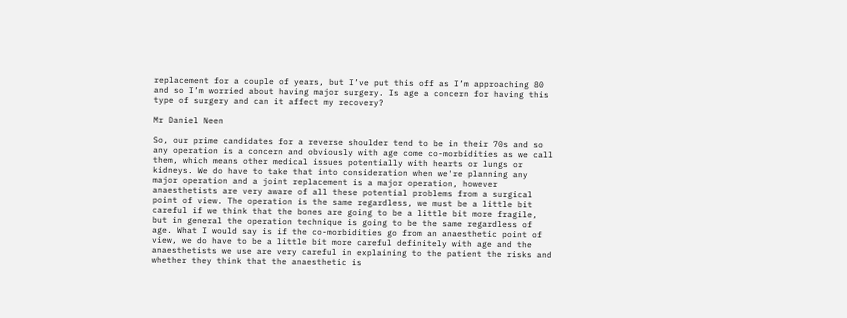replacement for a couple of years, but I’ve put this off as I’m approaching 80 and so I’m worried about having major surgery. Is age a concern for having this type of surgery and can it affect my recovery?

Mr Daniel Neen

So, our prime candidates for a reverse shoulder tend to be in their 70s and so any operation is a concern and obviously with age come co-morbidities as we call them, which means other medical issues potentially with hearts or lungs or kidneys. We do have to take that into consideration when we're planning any major operation and a joint replacement is a major operation, however anaesthetists are very aware of all these potential problems from a surgical point of view. The operation is the same regardless, we must be a little bit careful if we think that the bones are going to be a little bit more fragile, but in general the operation technique is going to be the same regardless of age. What I would say is if the co-morbidities go from an anaesthetic point of view, we do have to be a little bit more careful definitely with age and the anaesthetists we use are very careful in explaining to the patient the risks and whether they think that the anaesthetic is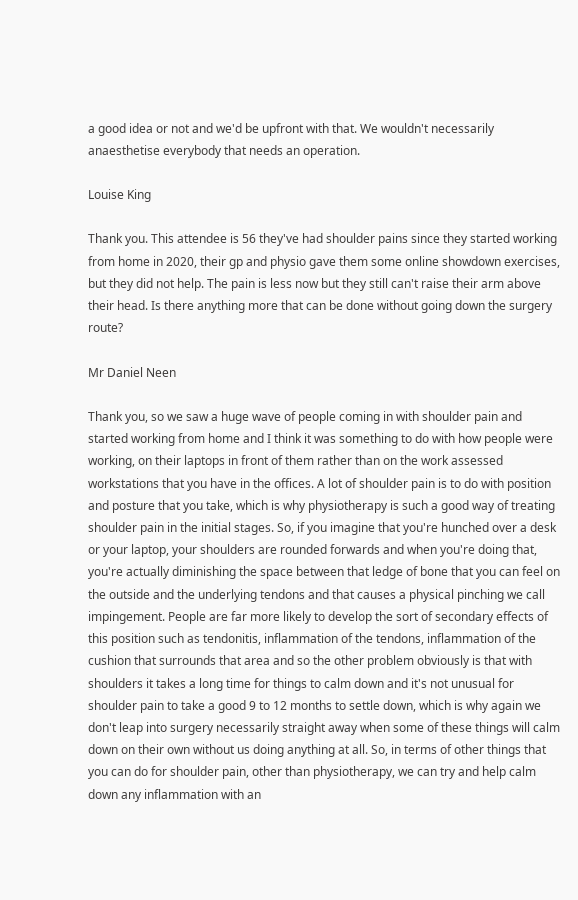a good idea or not and we'd be upfront with that. We wouldn't necessarily anaesthetise everybody that needs an operation.

Louise King

Thank you. This attendee is 56 they've had shoulder pains since they started working from home in 2020, their gp and physio gave them some online showdown exercises, but they did not help. The pain is less now but they still can't raise their arm above their head. Is there anything more that can be done without going down the surgery route?

Mr Daniel Neen

Thank you, so we saw a huge wave of people coming in with shoulder pain and started working from home and I think it was something to do with how people were working, on their laptops in front of them rather than on the work assessed workstations that you have in the offices. A lot of shoulder pain is to do with position and posture that you take, which is why physiotherapy is such a good way of treating shoulder pain in the initial stages. So, if you imagine that you're hunched over a desk or your laptop, your shoulders are rounded forwards and when you're doing that, you're actually diminishing the space between that ledge of bone that you can feel on the outside and the underlying tendons and that causes a physical pinching we call impingement. People are far more likely to develop the sort of secondary effects of this position such as tendonitis, inflammation of the tendons, inflammation of the cushion that surrounds that area and so the other problem obviously is that with shoulders it takes a long time for things to calm down and it's not unusual for shoulder pain to take a good 9 to 12 months to settle down, which is why again we don't leap into surgery necessarily straight away when some of these things will calm down on their own without us doing anything at all. So, in terms of other things that you can do for shoulder pain, other than physiotherapy, we can try and help calm down any inflammation with an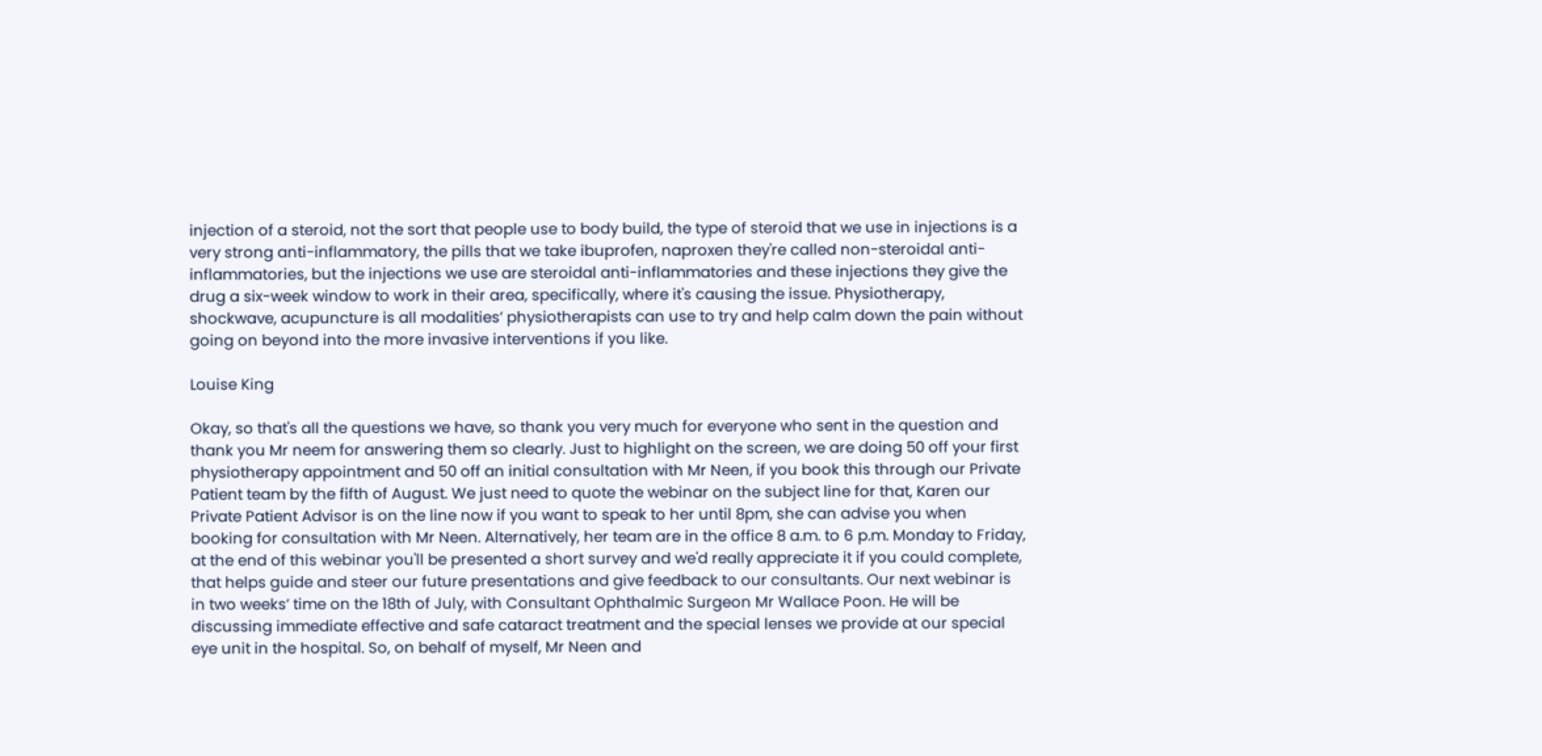injection of a steroid, not the sort that people use to body build, the type of steroid that we use in injections is a very strong anti-inflammatory, the pills that we take ibuprofen, naproxen they're called non-steroidal anti-inflammatories, but the injections we use are steroidal anti-inflammatories and these injections they give the drug a six-week window to work in their area, specifically, where it's causing the issue. Physiotherapy, shockwave, acupuncture is all modalities’ physiotherapists can use to try and help calm down the pain without going on beyond into the more invasive interventions if you like.

Louise King

Okay, so that's all the questions we have, so thank you very much for everyone who sent in the question and thank you Mr neem for answering them so clearly. Just to highlight on the screen, we are doing 50 off your first physiotherapy appointment and 50 off an initial consultation with Mr Neen, if you book this through our Private Patient team by the fifth of August. We just need to quote the webinar on the subject line for that, Karen our Private Patient Advisor is on the line now if you want to speak to her until 8pm, she can advise you when booking for consultation with Mr Neen. Alternatively, her team are in the office 8 a.m. to 6 p.m. Monday to Friday, at the end of this webinar you'll be presented a short survey and we'd really appreciate it if you could complete, that helps guide and steer our future presentations and give feedback to our consultants. Our next webinar is in two weeks’ time on the 18th of July, with Consultant Ophthalmic Surgeon Mr Wallace Poon. He will be discussing immediate effective and safe cataract treatment and the special lenses we provide at our special eye unit in the hospital. So, on behalf of myself, Mr Neen and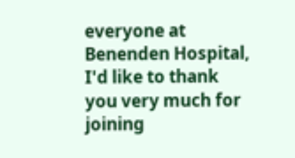everyone at Benenden Hospital, I'd like to thank you very much for joining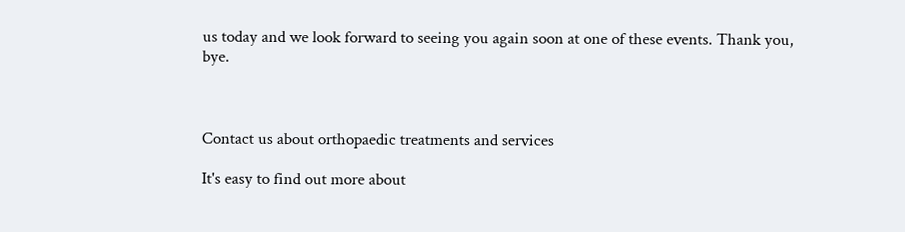us today and we look forward to seeing you again soon at one of these events. Thank you, bye.



Contact us about orthopaedic treatments and services

It's easy to find out more about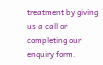treatment by giving us a call or completing our enquiry form.